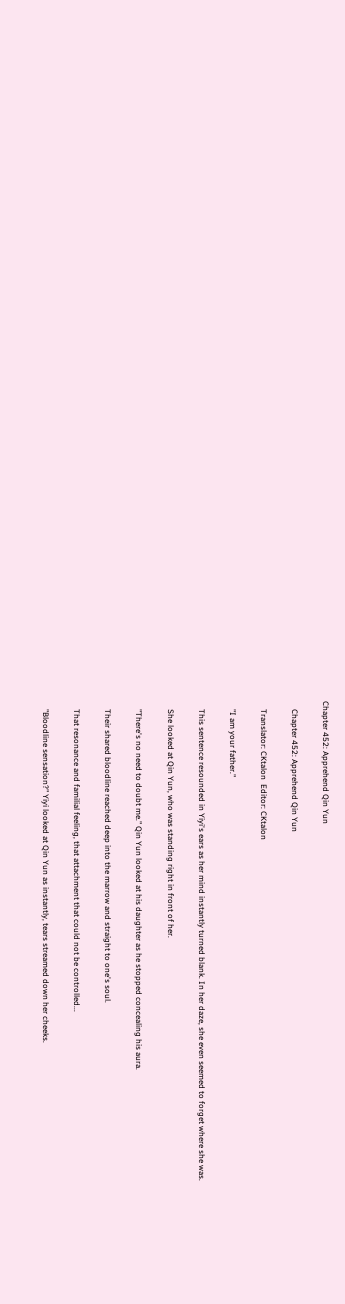Chapter 452: Apprehend Qin Yun

    Chapter 452: Apprehend Qin Yun

    Translator: CKtalon  Editor: CKtalon

    "I am your father."

    This sentence resounded in Yiyi's ears as her mind instantly turned blank. In her daze, she even seemed to forget where she was.

    She looked at Qin Yun, who was standing right in front of her.

    "There's no need to doubt me." Qin Yun looked at his daughter as he stopped concealing his aura.

    Their shared bloodline reached deep into the marrow and straight to one's soul.

    That resonance and familial feeling, that attachment that could not be controlled...

    "Bloodline sensation?" Yiyi looked at Qin Yun as instantly, tears streamed down her cheeks.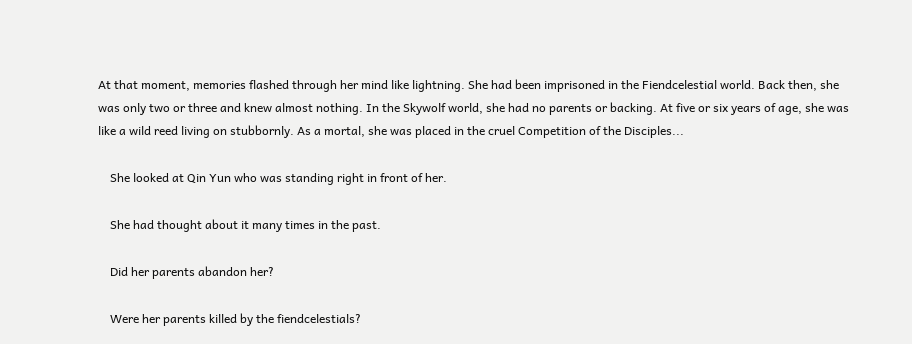At that moment, memories flashed through her mind like lightning. She had been imprisoned in the Fiendcelestial world. Back then, she was only two or three and knew almost nothing. In the Skywolf world, she had no parents or backing. At five or six years of age, she was like a wild reed living on stubbornly. As a mortal, she was placed in the cruel Competition of the Disciples...

    She looked at Qin Yun who was standing right in front of her.

    She had thought about it many times in the past.

    Did her parents abandon her?

    Were her parents killed by the fiendcelestials?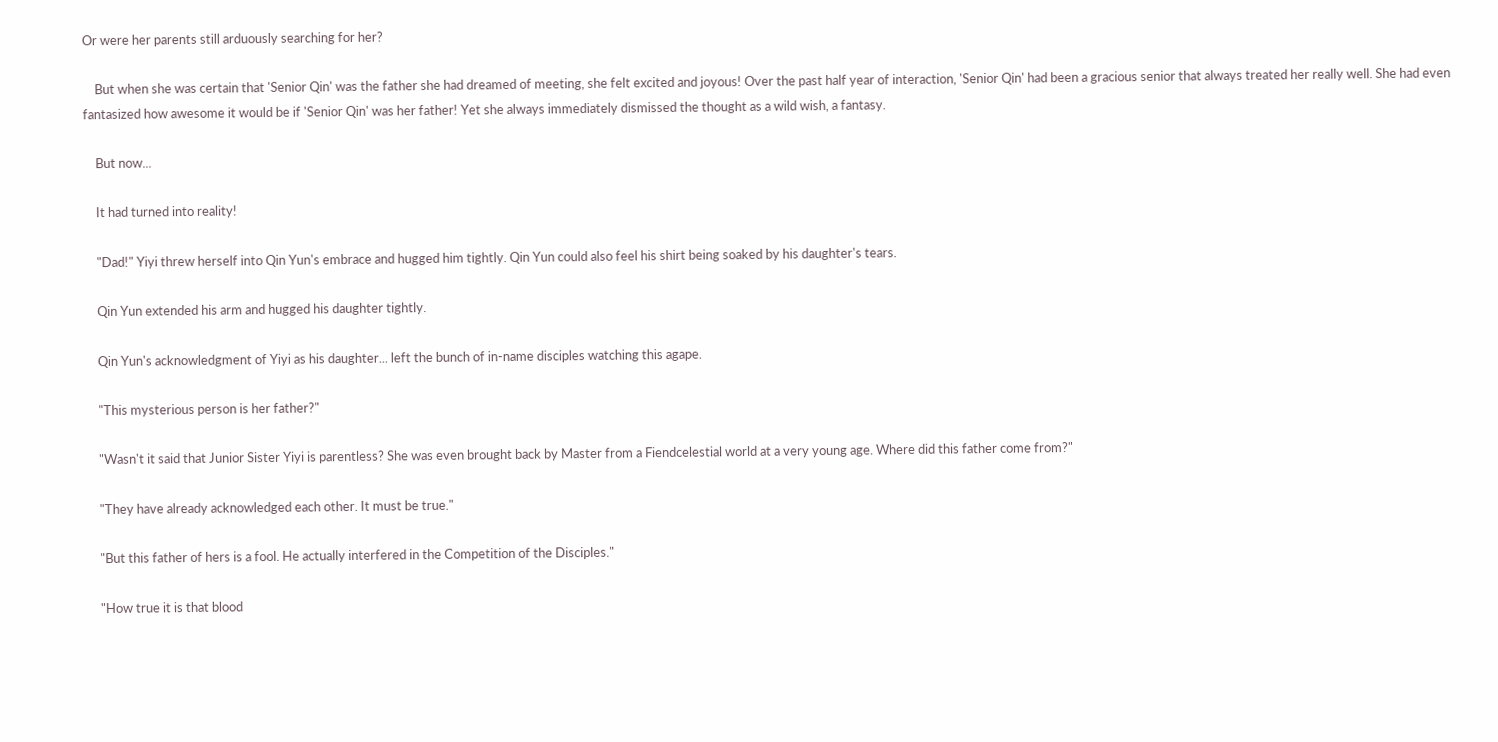Or were her parents still arduously searching for her?

    But when she was certain that 'Senior Qin' was the father she had dreamed of meeting, she felt excited and joyous! Over the past half year of interaction, 'Senior Qin' had been a gracious senior that always treated her really well. She had even fantasized how awesome it would be if 'Senior Qin' was her father! Yet she always immediately dismissed the thought as a wild wish, a fantasy.

    But now...

    It had turned into reality!

    "Dad!" Yiyi threw herself into Qin Yun's embrace and hugged him tightly. Qin Yun could also feel his shirt being soaked by his daughter's tears.

    Qin Yun extended his arm and hugged his daughter tightly.

    Qin Yun's acknowledgment of Yiyi as his daughter... left the bunch of in-name disciples watching this agape.

    "This mysterious person is her father?"

    "Wasn't it said that Junior Sister Yiyi is parentless? She was even brought back by Master from a Fiendcelestial world at a very young age. Where did this father come from?"

    "They have already acknowledged each other. It must be true."

    "But this father of hers is a fool. He actually interfered in the Competition of the Disciples."

    "How true it is that blood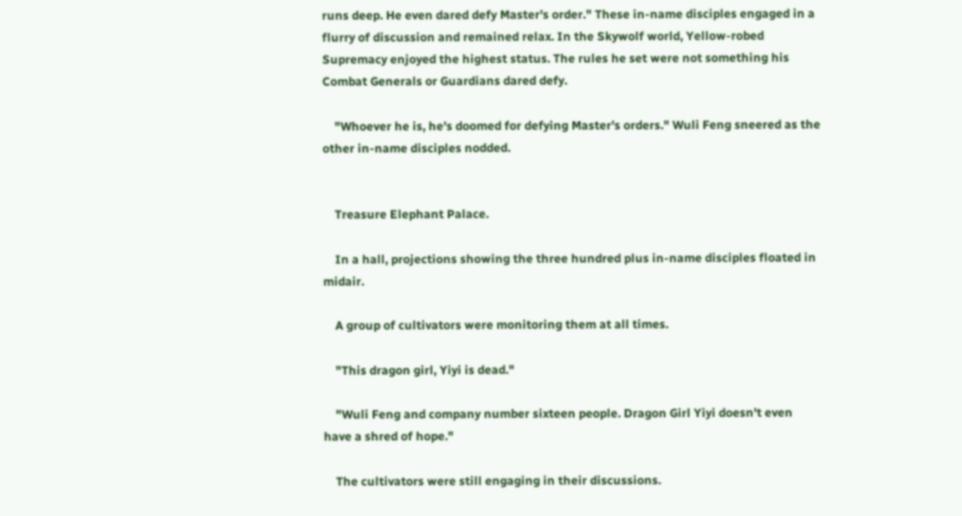runs deep. He even dared defy Master's order." These in-name disciples engaged in a flurry of discussion and remained relax. In the Skywolf world, Yellow-robed Supremacy enjoyed the highest status. The rules he set were not something his Combat Generals or Guardians dared defy.

    "Whoever he is, he's doomed for defying Master's orders." Wuli Feng sneered as the other in-name disciples nodded.


    Treasure Elephant Palace.

    In a hall, projections showing the three hundred plus in-name disciples floated in midair.

    A group of cultivators were monitoring them at all times.

    "This dragon girl, Yiyi is dead."

    "Wuli Feng and company number sixteen people. Dragon Girl Yiyi doesn't even have a shred of hope."

    The cultivators were still engaging in their discussions.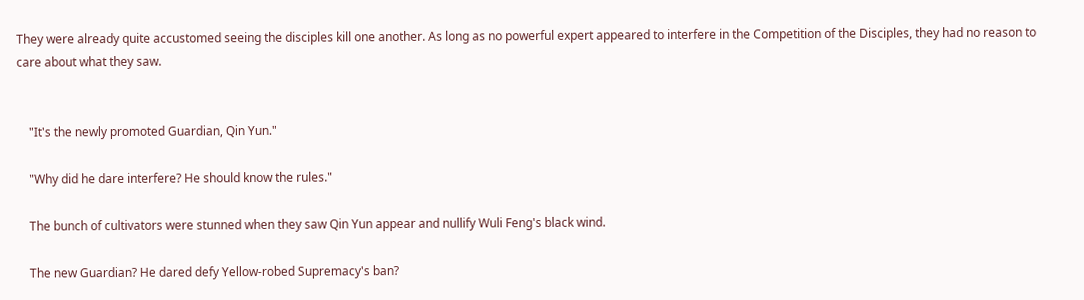They were already quite accustomed seeing the disciples kill one another. As long as no powerful expert appeared to interfere in the Competition of the Disciples, they had no reason to care about what they saw.


    "It's the newly promoted Guardian, Qin Yun."

    "Why did he dare interfere? He should know the rules."

    The bunch of cultivators were stunned when they saw Qin Yun appear and nullify Wuli Feng's black wind.

    The new Guardian? He dared defy Yellow-robed Supremacy's ban?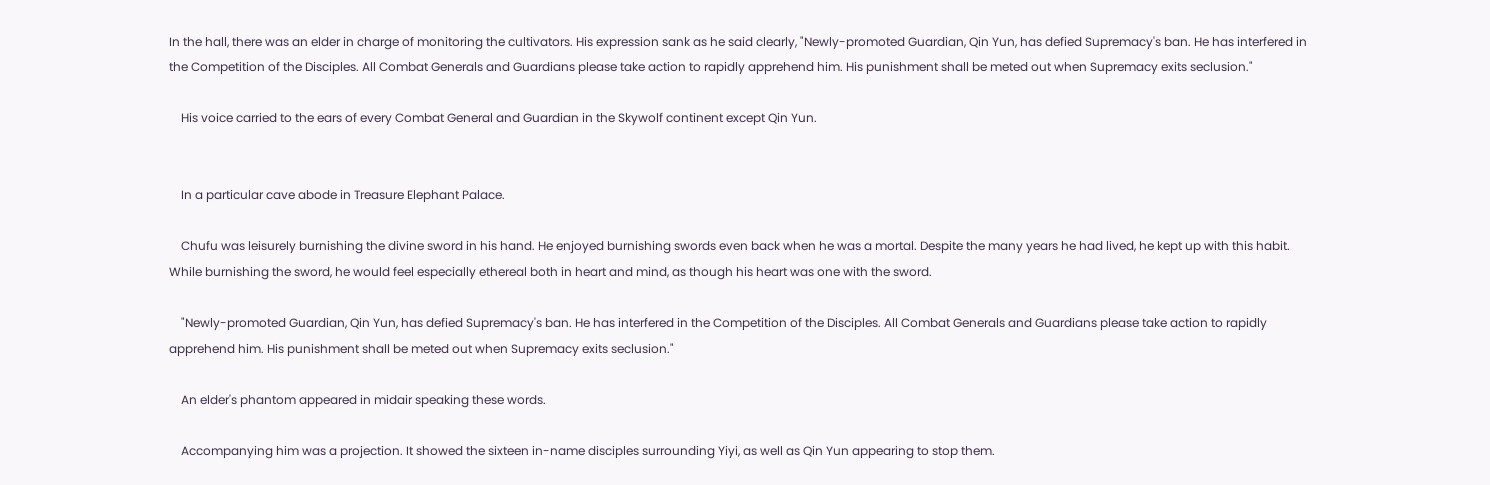In the hall, there was an elder in charge of monitoring the cultivators. His expression sank as he said clearly, "Newly-promoted Guardian, Qin Yun, has defied Supremacy's ban. He has interfered in the Competition of the Disciples. All Combat Generals and Guardians please take action to rapidly apprehend him. His punishment shall be meted out when Supremacy exits seclusion."

    His voice carried to the ears of every Combat General and Guardian in the Skywolf continent except Qin Yun.


    In a particular cave abode in Treasure Elephant Palace.

    Chufu was leisurely burnishing the divine sword in his hand. He enjoyed burnishing swords even back when he was a mortal. Despite the many years he had lived, he kept up with this habit. While burnishing the sword, he would feel especially ethereal both in heart and mind, as though his heart was one with the sword.

    "Newly-promoted Guardian, Qin Yun, has defied Supremacy's ban. He has interfered in the Competition of the Disciples. All Combat Generals and Guardians please take action to rapidly apprehend him. His punishment shall be meted out when Supremacy exits seclusion."

    An elder's phantom appeared in midair speaking these words.

    Accompanying him was a projection. It showed the sixteen in-name disciples surrounding Yiyi, as well as Qin Yun appearing to stop them.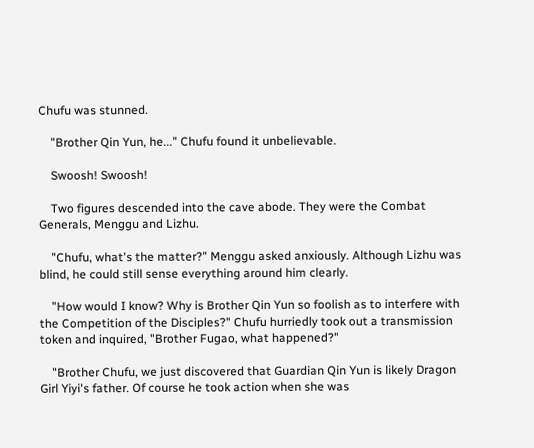Chufu was stunned.

    "Brother Qin Yun, he..." Chufu found it unbelievable.

    Swoosh! Swoosh!

    Two figures descended into the cave abode. They were the Combat Generals, Menggu and Lizhu.

    "Chufu, what's the matter?" Menggu asked anxiously. Although Lizhu was blind, he could still sense everything around him clearly.

    "How would I know? Why is Brother Qin Yun so foolish as to interfere with the Competition of the Disciples?" Chufu hurriedly took out a transmission token and inquired, "Brother Fugao, what happened?"

    "Brother Chufu, we just discovered that Guardian Qin Yun is likely Dragon Girl Yiyi's father. Of course he took action when she was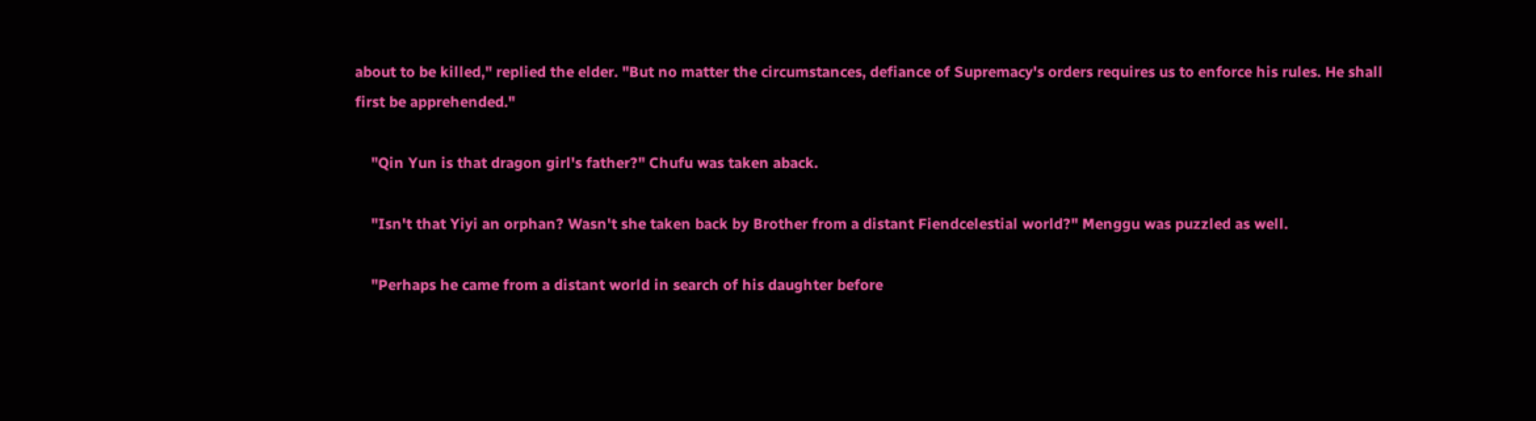about to be killed," replied the elder. "But no matter the circumstances, defiance of Supremacy's orders requires us to enforce his rules. He shall first be apprehended."

    "Qin Yun is that dragon girl's father?" Chufu was taken aback.

    "Isn't that Yiyi an orphan? Wasn't she taken back by Brother from a distant Fiendcelestial world?" Menggu was puzzled as well.

    "Perhaps he came from a distant world in search of his daughter before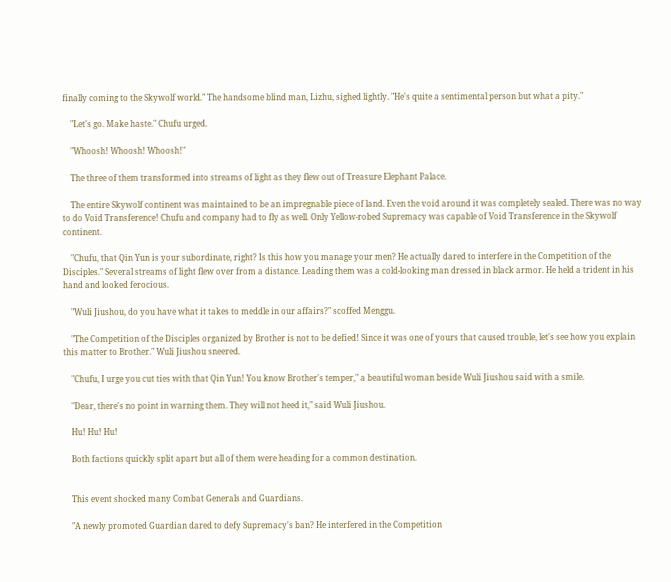finally coming to the Skywolf world." The handsome blind man, Lizhu, sighed lightly. "He's quite a sentimental person but what a pity."

    "Let's go. Make haste." Chufu urged.

    "Whoosh! Whoosh! Whoosh!"

    The three of them transformed into streams of light as they flew out of Treasure Elephant Palace.

    The entire Skywolf continent was maintained to be an impregnable piece of land. Even the void around it was completely sealed. There was no way to do Void Transference! Chufu and company had to fly as well. Only Yellow-robed Supremacy was capable of Void Transference in the Skywolf continent.

    "Chufu, that Qin Yun is your subordinate, right? Is this how you manage your men? He actually dared to interfere in the Competition of the Disciples." Several streams of light flew over from a distance. Leading them was a cold-looking man dressed in black armor. He held a trident in his hand and looked ferocious.

    "Wuli Jiushou, do you have what it takes to meddle in our affairs?" scoffed Menggu.

    "The Competition of the Disciples organized by Brother is not to be defied! Since it was one of yours that caused trouble, let's see how you explain this matter to Brother." Wuli Jiushou sneered.

    "Chufu, I urge you cut ties with that Qin Yun! You know Brother's temper," a beautiful woman beside Wuli Jiushou said with a smile.

    "Dear, there's no point in warning them. They will not heed it," said Wuli Jiushou.

    Hu! Hu! Hu!

    Both factions quickly split apart but all of them were heading for a common destination.


    This event shocked many Combat Generals and Guardians.

    "A newly promoted Guardian dared to defy Supremacy's ban? He interfered in the Competition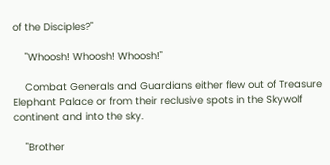of the Disciples?"

    "Whoosh! Whoosh! Whoosh!"

    Combat Generals and Guardians either flew out of Treasure Elephant Palace or from their reclusive spots in the Skywolf continent and into the sky.

    "Brother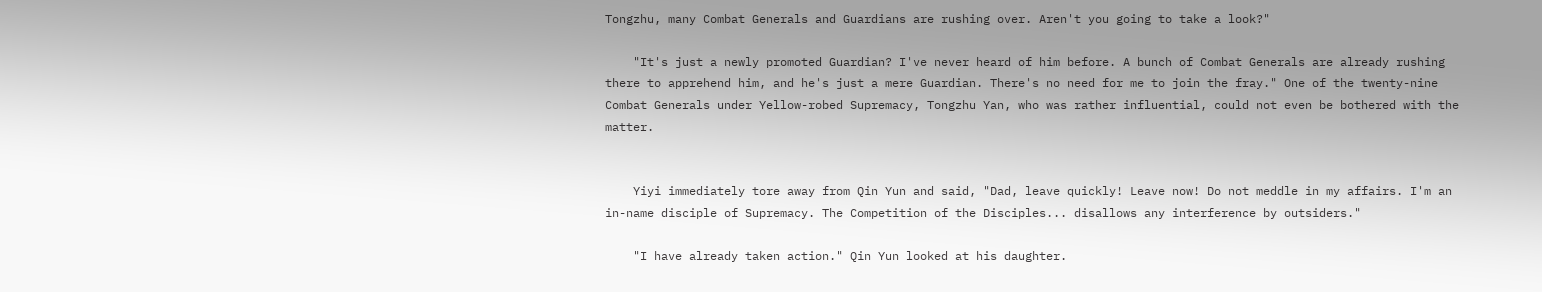Tongzhu, many Combat Generals and Guardians are rushing over. Aren't you going to take a look?"

    "It's just a newly promoted Guardian? I've never heard of him before. A bunch of Combat Generals are already rushing there to apprehend him, and he's just a mere Guardian. There's no need for me to join the fray." One of the twenty-nine Combat Generals under Yellow-robed Supremacy, Tongzhu Yan, who was rather influential, could not even be bothered with the matter.


    Yiyi immediately tore away from Qin Yun and said, "Dad, leave quickly! Leave now! Do not meddle in my affairs. I'm an in-name disciple of Supremacy. The Competition of the Disciples... disallows any interference by outsiders."

    "I have already taken action." Qin Yun looked at his daughter.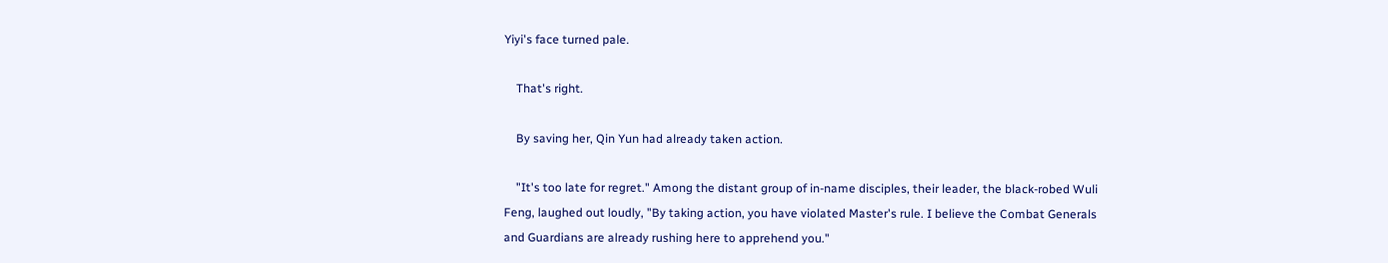Yiyi's face turned pale.

    That's right.

    By saving her, Qin Yun had already taken action.

    "It's too late for regret." Among the distant group of in-name disciples, their leader, the black-robed Wuli Feng, laughed out loudly, "By taking action, you have violated Master's rule. I believe the Combat Generals and Guardians are already rushing here to apprehend you."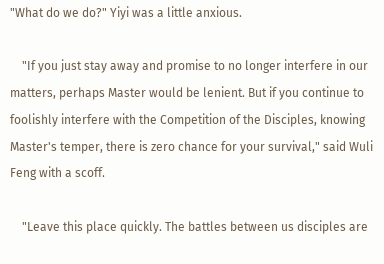"What do we do?" Yiyi was a little anxious.

    "If you just stay away and promise to no longer interfere in our matters, perhaps Master would be lenient. But if you continue to foolishly interfere with the Competition of the Disciples, knowing Master's temper, there is zero chance for your survival," said Wuli Feng with a scoff.

    "Leave this place quickly. The battles between us disciples are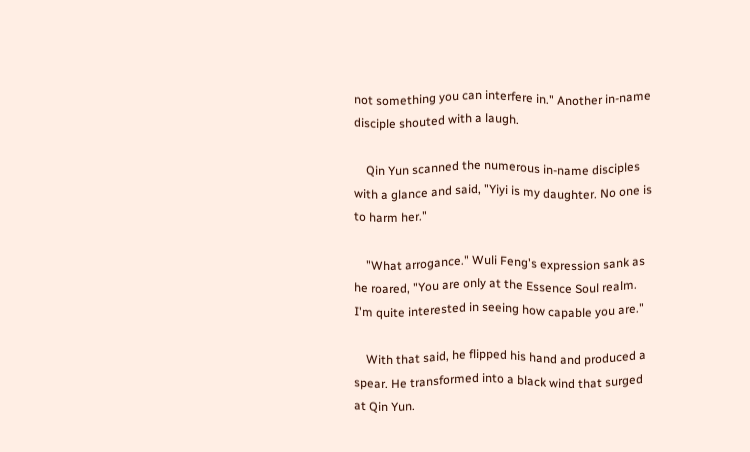not something you can interfere in." Another in-name disciple shouted with a laugh.

    Qin Yun scanned the numerous in-name disciples with a glance and said, "Yiyi is my daughter. No one is to harm her."

    "What arrogance." Wuli Feng's expression sank as he roared, "You are only at the Essence Soul realm. I'm quite interested in seeing how capable you are."

    With that said, he flipped his hand and produced a spear. He transformed into a black wind that surged at Qin Yun.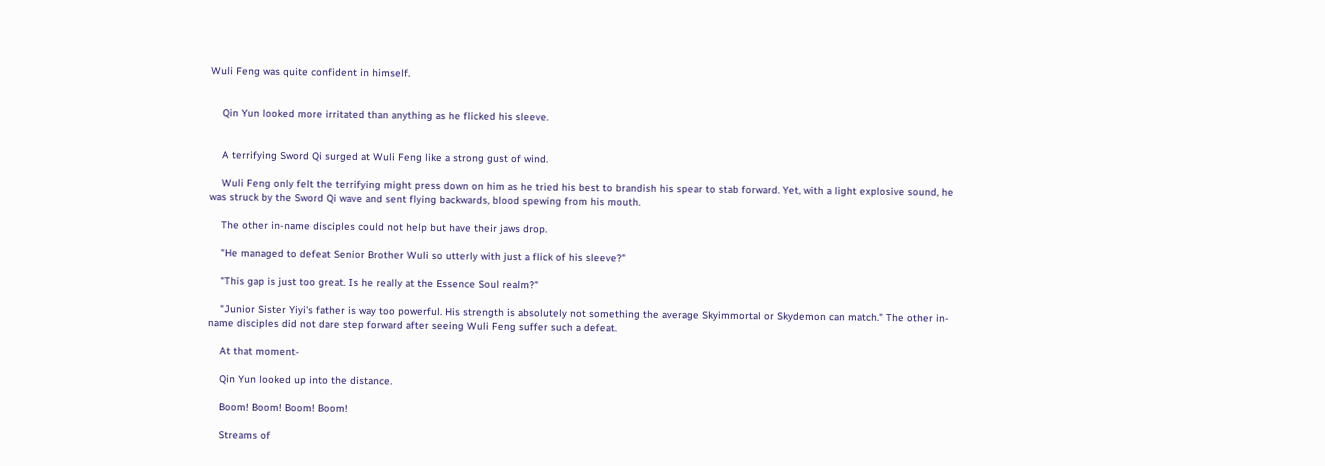Wuli Feng was quite confident in himself.


    Qin Yun looked more irritated than anything as he flicked his sleeve.


    A terrifying Sword Qi surged at Wuli Feng like a strong gust of wind.

    Wuli Feng only felt the terrifying might press down on him as he tried his best to brandish his spear to stab forward. Yet, with a light explosive sound, he was struck by the Sword Qi wave and sent flying backwards, blood spewing from his mouth.

    The other in-name disciples could not help but have their jaws drop.

    "He managed to defeat Senior Brother Wuli so utterly with just a flick of his sleeve?"

    "This gap is just too great. Is he really at the Essence Soul realm?"

    "Junior Sister Yiyi's father is way too powerful. His strength is absolutely not something the average Skyimmortal or Skydemon can match." The other in-name disciples did not dare step forward after seeing Wuli Feng suffer such a defeat.

    At that moment-

    Qin Yun looked up into the distance.

    Boom! Boom! Boom! Boom!

    Streams of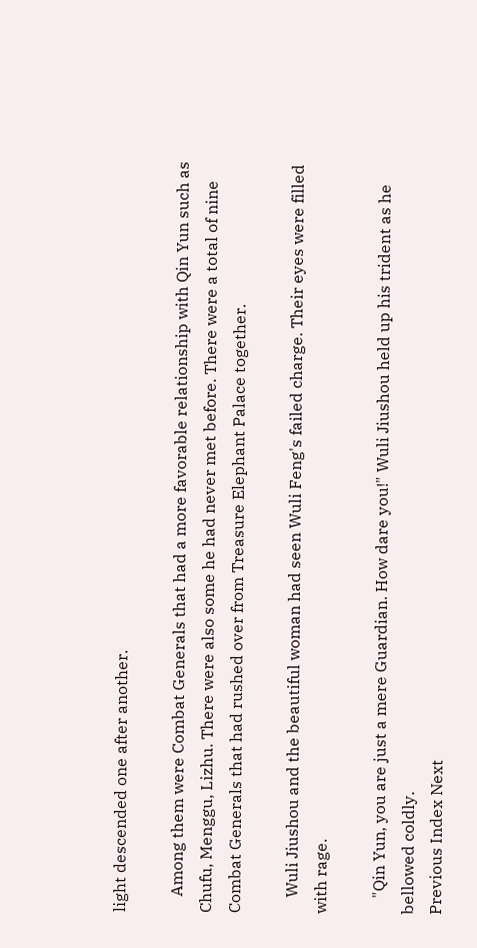light descended one after another.

    Among them were Combat Generals that had a more favorable relationship with Qin Yun such as Chufu, Menggu, Lizhu. There were also some he had never met before. There were a total of nine Combat Generals that had rushed over from Treasure Elephant Palace together.

    Wuli Jiushou and the beautiful woman had seen Wuli Feng's failed charge. Their eyes were filled with rage.

    "Qin Yun, you are just a mere Guardian. How dare you!" Wuli Jiushou held up his trident as he bellowed coldly.
Previous Index Next